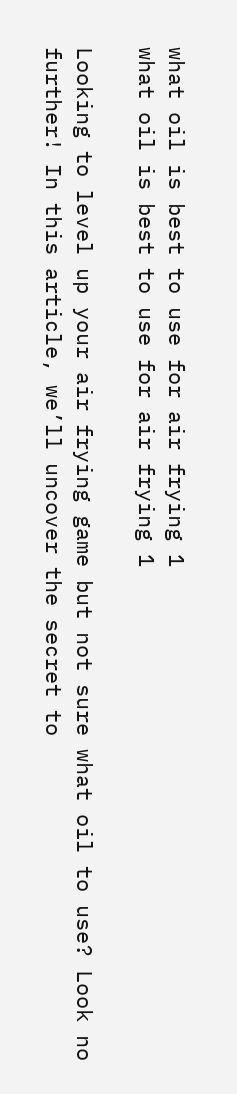what oil is best to use for air frying 1
what oil is best to use for air frying 1

Looking to level up your air frying game but not sure what oil to use? Look no further! In this article, we’ll uncover the secret to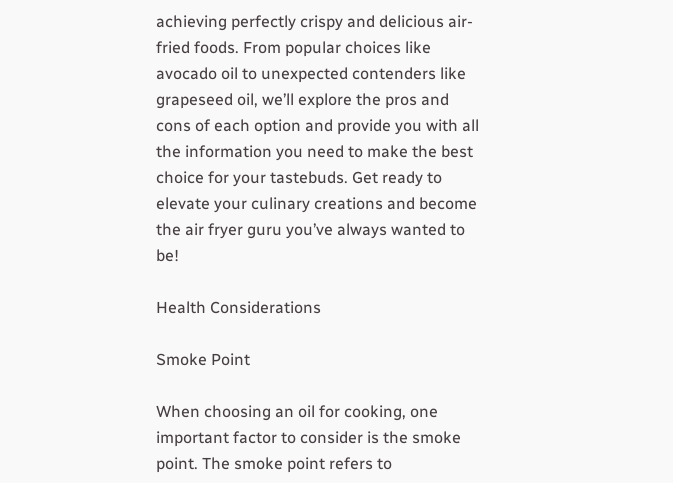achieving perfectly crispy and delicious air-fried foods. From popular choices like avocado oil to unexpected contenders like grapeseed oil, we’ll explore the pros and cons of each option and provide you with all the information you need to make the best choice for your tastebuds. Get ready to elevate your culinary creations and become the air fryer guru you’ve always wanted to be!

Health Considerations

Smoke Point

When choosing an oil for cooking, one important factor to consider is the smoke point. The smoke point refers to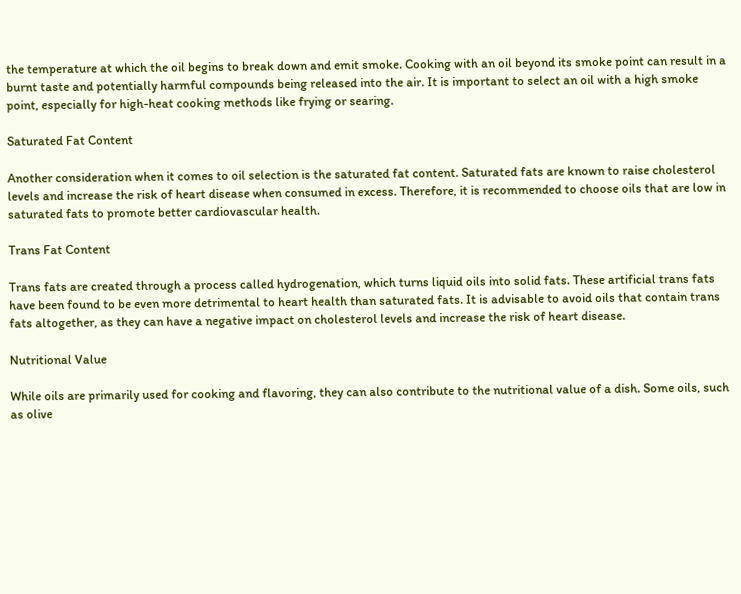the temperature at which the oil begins to break down and emit smoke. Cooking with an oil beyond its smoke point can result in a burnt taste and potentially harmful compounds being released into the air. It is important to select an oil with a high smoke point, especially for high-heat cooking methods like frying or searing.

Saturated Fat Content

Another consideration when it comes to oil selection is the saturated fat content. Saturated fats are known to raise cholesterol levels and increase the risk of heart disease when consumed in excess. Therefore, it is recommended to choose oils that are low in saturated fats to promote better cardiovascular health.

Trans Fat Content

Trans fats are created through a process called hydrogenation, which turns liquid oils into solid fats. These artificial trans fats have been found to be even more detrimental to heart health than saturated fats. It is advisable to avoid oils that contain trans fats altogether, as they can have a negative impact on cholesterol levels and increase the risk of heart disease.

Nutritional Value

While oils are primarily used for cooking and flavoring, they can also contribute to the nutritional value of a dish. Some oils, such as olive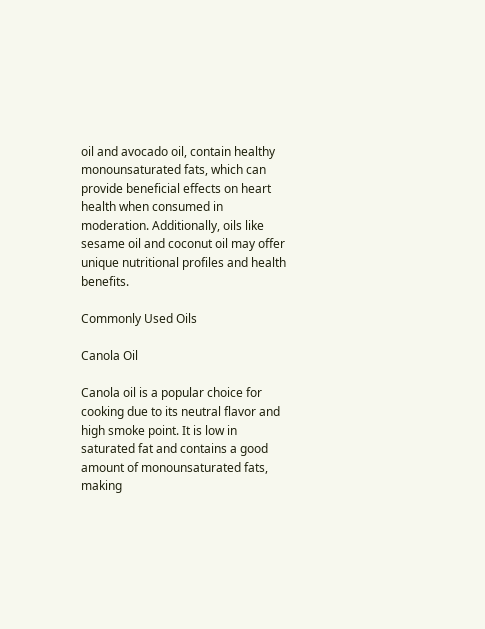oil and avocado oil, contain healthy monounsaturated fats, which can provide beneficial effects on heart health when consumed in moderation. Additionally, oils like sesame oil and coconut oil may offer unique nutritional profiles and health benefits.

Commonly Used Oils

Canola Oil

Canola oil is a popular choice for cooking due to its neutral flavor and high smoke point. It is low in saturated fat and contains a good amount of monounsaturated fats, making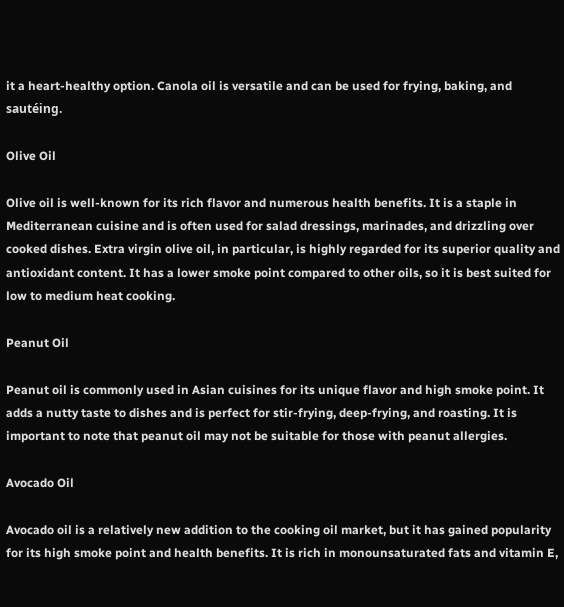it a heart-healthy option. Canola oil is versatile and can be used for frying, baking, and sautéing.

Olive Oil

Olive oil is well-known for its rich flavor and numerous health benefits. It is a staple in Mediterranean cuisine and is often used for salad dressings, marinades, and drizzling over cooked dishes. Extra virgin olive oil, in particular, is highly regarded for its superior quality and antioxidant content. It has a lower smoke point compared to other oils, so it is best suited for low to medium heat cooking.

Peanut Oil

Peanut oil is commonly used in Asian cuisines for its unique flavor and high smoke point. It adds a nutty taste to dishes and is perfect for stir-frying, deep-frying, and roasting. It is important to note that peanut oil may not be suitable for those with peanut allergies.

Avocado Oil

Avocado oil is a relatively new addition to the cooking oil market, but it has gained popularity for its high smoke point and health benefits. It is rich in monounsaturated fats and vitamin E,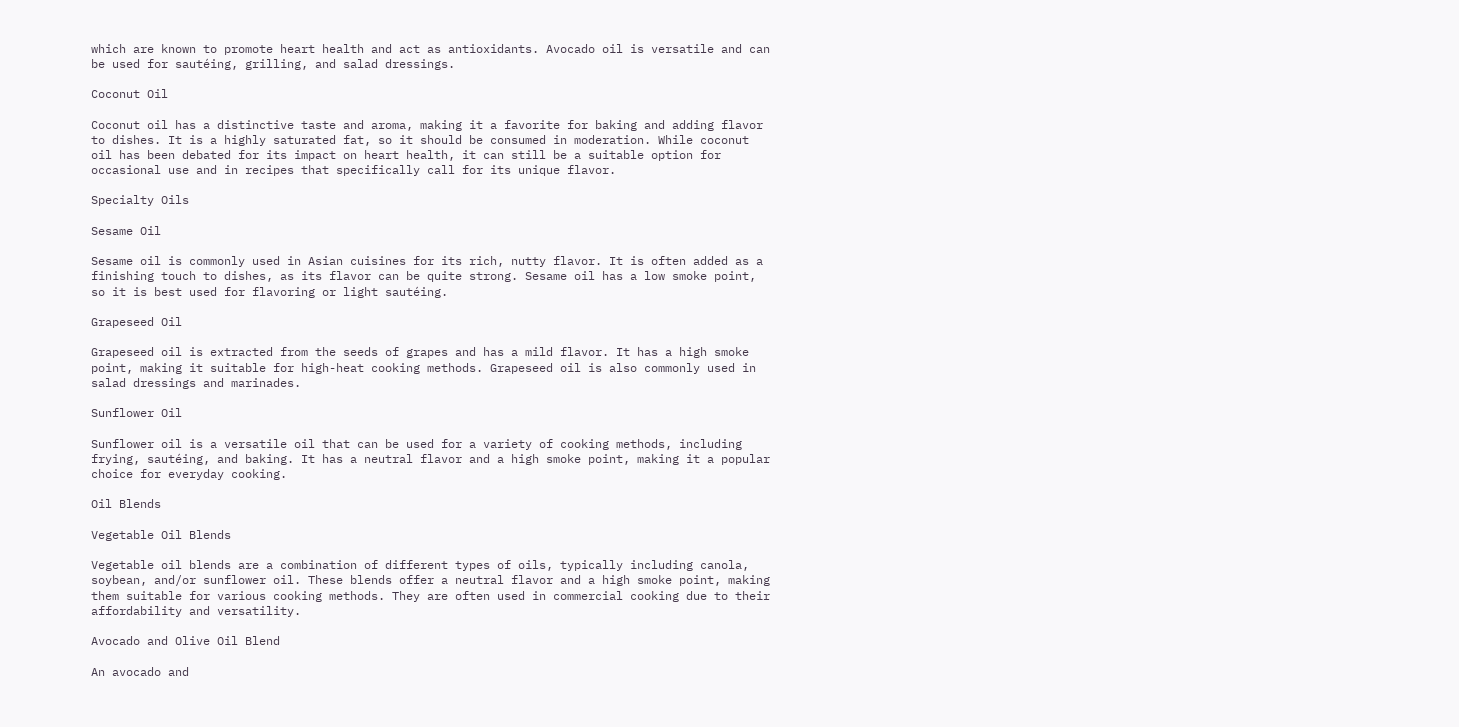which are known to promote heart health and act as antioxidants. Avocado oil is versatile and can be used for sautéing, grilling, and salad dressings.

Coconut Oil

Coconut oil has a distinctive taste and aroma, making it a favorite for baking and adding flavor to dishes. It is a highly saturated fat, so it should be consumed in moderation. While coconut oil has been debated for its impact on heart health, it can still be a suitable option for occasional use and in recipes that specifically call for its unique flavor.

Specialty Oils

Sesame Oil

Sesame oil is commonly used in Asian cuisines for its rich, nutty flavor. It is often added as a finishing touch to dishes, as its flavor can be quite strong. Sesame oil has a low smoke point, so it is best used for flavoring or light sautéing.

Grapeseed Oil

Grapeseed oil is extracted from the seeds of grapes and has a mild flavor. It has a high smoke point, making it suitable for high-heat cooking methods. Grapeseed oil is also commonly used in salad dressings and marinades.

Sunflower Oil

Sunflower oil is a versatile oil that can be used for a variety of cooking methods, including frying, sautéing, and baking. It has a neutral flavor and a high smoke point, making it a popular choice for everyday cooking.

Oil Blends

Vegetable Oil Blends

Vegetable oil blends are a combination of different types of oils, typically including canola, soybean, and/or sunflower oil. These blends offer a neutral flavor and a high smoke point, making them suitable for various cooking methods. They are often used in commercial cooking due to their affordability and versatility.

Avocado and Olive Oil Blend

An avocado and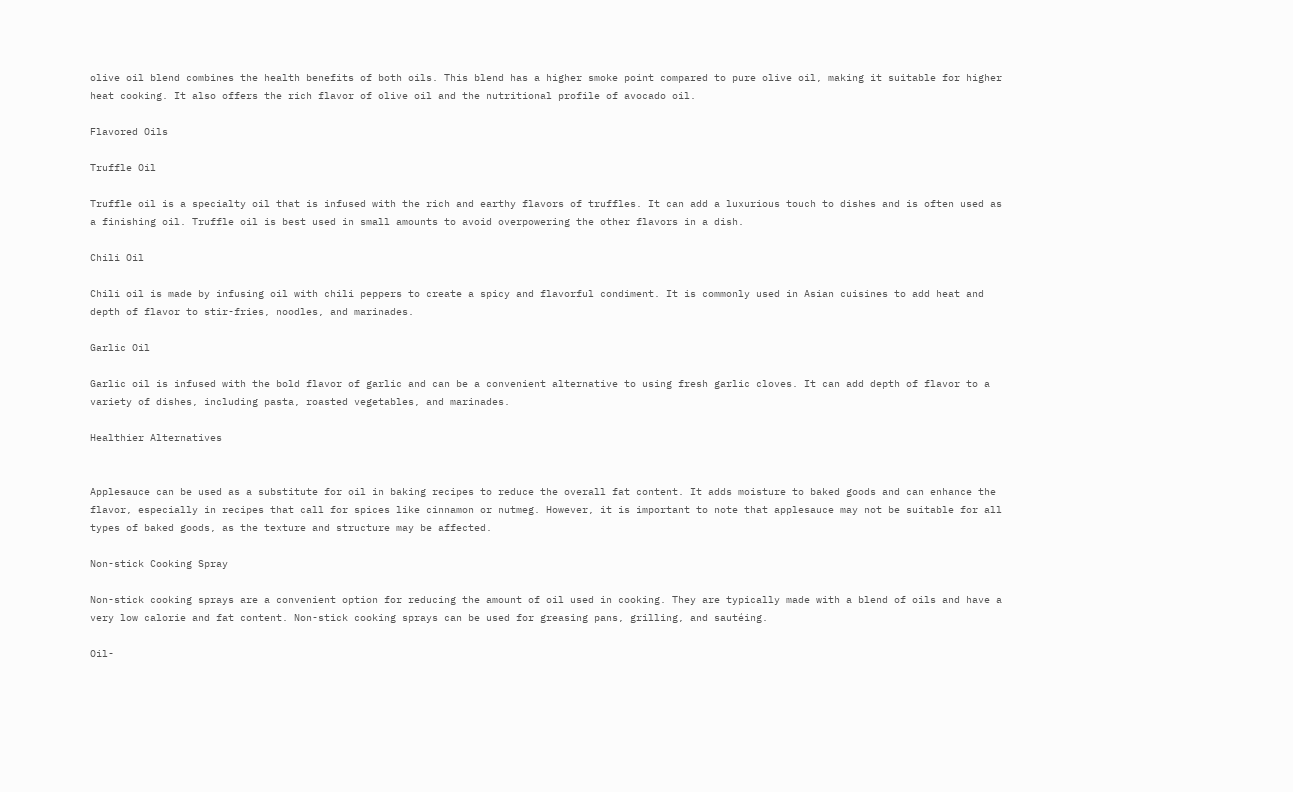olive oil blend combines the health benefits of both oils. This blend has a higher smoke point compared to pure olive oil, making it suitable for higher heat cooking. It also offers the rich flavor of olive oil and the nutritional profile of avocado oil.

Flavored Oils

Truffle Oil

Truffle oil is a specialty oil that is infused with the rich and earthy flavors of truffles. It can add a luxurious touch to dishes and is often used as a finishing oil. Truffle oil is best used in small amounts to avoid overpowering the other flavors in a dish.

Chili Oil

Chili oil is made by infusing oil with chili peppers to create a spicy and flavorful condiment. It is commonly used in Asian cuisines to add heat and depth of flavor to stir-fries, noodles, and marinades.

Garlic Oil

Garlic oil is infused with the bold flavor of garlic and can be a convenient alternative to using fresh garlic cloves. It can add depth of flavor to a variety of dishes, including pasta, roasted vegetables, and marinades.

Healthier Alternatives


Applesauce can be used as a substitute for oil in baking recipes to reduce the overall fat content. It adds moisture to baked goods and can enhance the flavor, especially in recipes that call for spices like cinnamon or nutmeg. However, it is important to note that applesauce may not be suitable for all types of baked goods, as the texture and structure may be affected.

Non-stick Cooking Spray

Non-stick cooking sprays are a convenient option for reducing the amount of oil used in cooking. They are typically made with a blend of oils and have a very low calorie and fat content. Non-stick cooking sprays can be used for greasing pans, grilling, and sautéing.

Oil-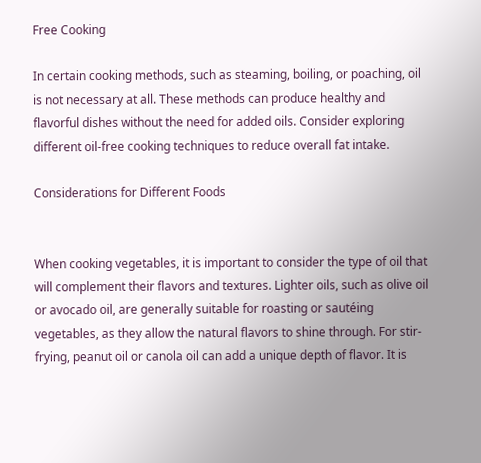Free Cooking

In certain cooking methods, such as steaming, boiling, or poaching, oil is not necessary at all. These methods can produce healthy and flavorful dishes without the need for added oils. Consider exploring different oil-free cooking techniques to reduce overall fat intake.

Considerations for Different Foods


When cooking vegetables, it is important to consider the type of oil that will complement their flavors and textures. Lighter oils, such as olive oil or avocado oil, are generally suitable for roasting or sautéing vegetables, as they allow the natural flavors to shine through. For stir-frying, peanut oil or canola oil can add a unique depth of flavor. It is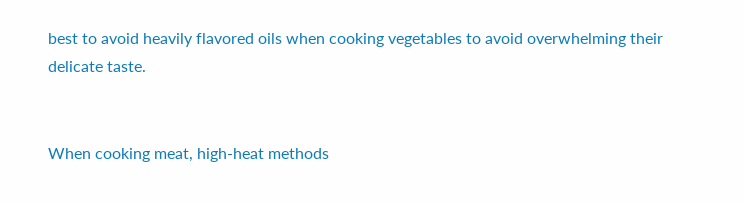best to avoid heavily flavored oils when cooking vegetables to avoid overwhelming their delicate taste.


When cooking meat, high-heat methods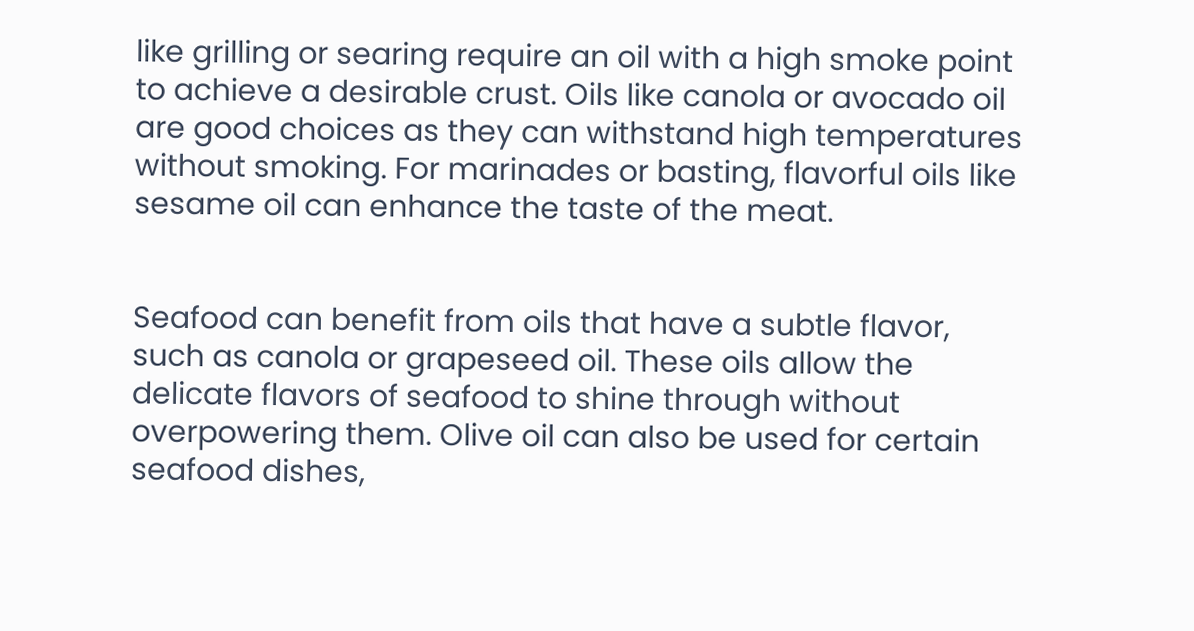like grilling or searing require an oil with a high smoke point to achieve a desirable crust. Oils like canola or avocado oil are good choices as they can withstand high temperatures without smoking. For marinades or basting, flavorful oils like sesame oil can enhance the taste of the meat.


Seafood can benefit from oils that have a subtle flavor, such as canola or grapeseed oil. These oils allow the delicate flavors of seafood to shine through without overpowering them. Olive oil can also be used for certain seafood dishes,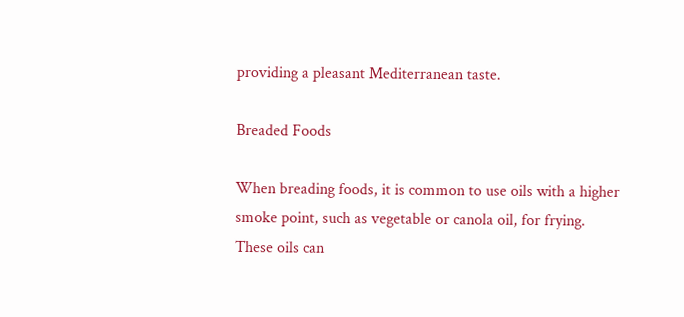providing a pleasant Mediterranean taste.

Breaded Foods

When breading foods, it is common to use oils with a higher smoke point, such as vegetable or canola oil, for frying. These oils can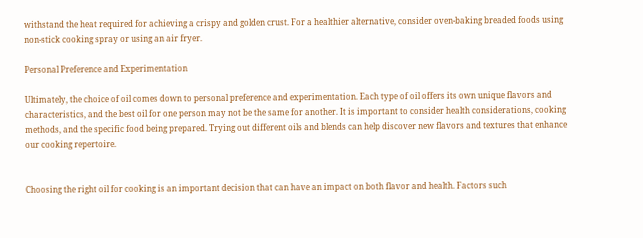withstand the heat required for achieving a crispy and golden crust. For a healthier alternative, consider oven-baking breaded foods using non-stick cooking spray or using an air fryer.

Personal Preference and Experimentation

Ultimately, the choice of oil comes down to personal preference and experimentation. Each type of oil offers its own unique flavors and characteristics, and the best oil for one person may not be the same for another. It is important to consider health considerations, cooking methods, and the specific food being prepared. Trying out different oils and blends can help discover new flavors and textures that enhance our cooking repertoire.


Choosing the right oil for cooking is an important decision that can have an impact on both flavor and health. Factors such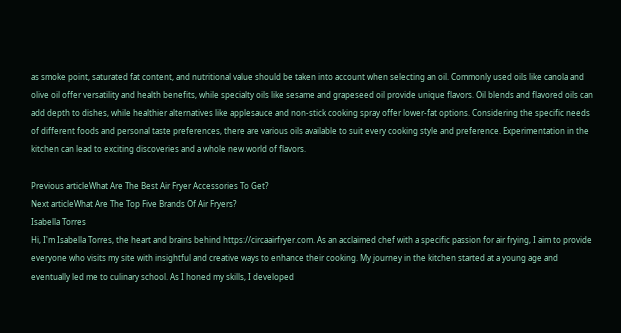as smoke point, saturated fat content, and nutritional value should be taken into account when selecting an oil. Commonly used oils like canola and olive oil offer versatility and health benefits, while specialty oils like sesame and grapeseed oil provide unique flavors. Oil blends and flavored oils can add depth to dishes, while healthier alternatives like applesauce and non-stick cooking spray offer lower-fat options. Considering the specific needs of different foods and personal taste preferences, there are various oils available to suit every cooking style and preference. Experimentation in the kitchen can lead to exciting discoveries and a whole new world of flavors.

Previous articleWhat Are The Best Air Fryer Accessories To Get?
Next articleWhat Are The Top Five Brands Of Air Fryers?
Isabella Torres
Hi, I'm Isabella Torres, the heart and brains behind https://circaairfryer.com. As an acclaimed chef with a specific passion for air frying, I aim to provide everyone who visits my site with insightful and creative ways to enhance their cooking. My journey in the kitchen started at a young age and eventually led me to culinary school. As I honed my skills, I developed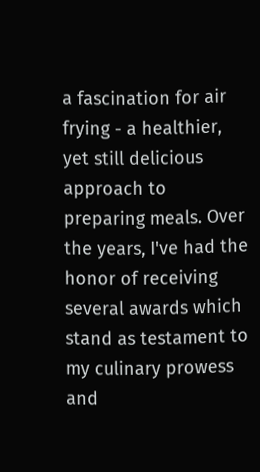a fascination for air frying - a healthier, yet still delicious approach to preparing meals. Over the years, I've had the honor of receiving several awards which stand as testament to my culinary prowess and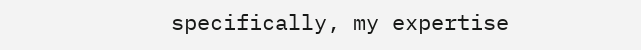specifically, my expertise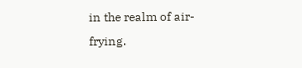in the realm of air-frying.